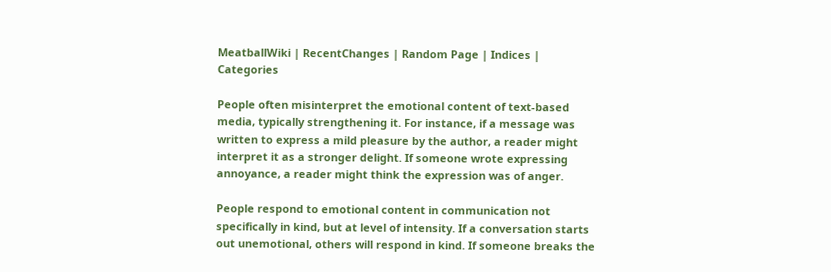MeatballWiki | RecentChanges | Random Page | Indices | Categories

People often misinterpret the emotional content of text-based media, typically strengthening it. For instance, if a message was written to express a mild pleasure by the author, a reader might interpret it as a stronger delight. If someone wrote expressing annoyance, a reader might think the expression was of anger.

People respond to emotional content in communication not specifically in kind, but at level of intensity. If a conversation starts out unemotional, others will respond in kind. If someone breaks the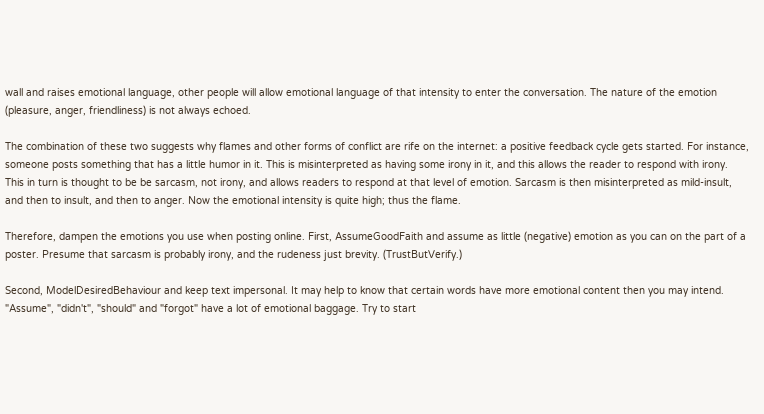wall and raises emotional language, other people will allow emotional language of that intensity to enter the conversation. The nature of the emotion (pleasure, anger, friendliness) is not always echoed.

The combination of these two suggests why flames and other forms of conflict are rife on the internet: a positive feedback cycle gets started. For instance, someone posts something that has a little humor in it. This is misinterpreted as having some irony in it, and this allows the reader to respond with irony. This in turn is thought to be be sarcasm, not irony, and allows readers to respond at that level of emotion. Sarcasm is then misinterpreted as mild-insult, and then to insult, and then to anger. Now the emotional intensity is quite high; thus the flame.

Therefore, dampen the emotions you use when posting online. First, AssumeGoodFaith and assume as little (negative) emotion as you can on the part of a poster. Presume that sarcasm is probably irony, and the rudeness just brevity. (TrustButVerify.)

Second, ModelDesiredBehaviour and keep text impersonal. It may help to know that certain words have more emotional content then you may intend. "Assume", "didn't", "should" and "forgot" have a lot of emotional baggage. Try to start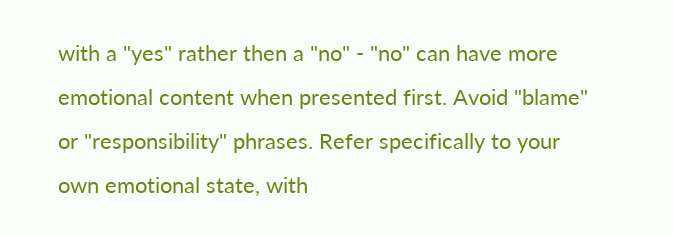with a "yes" rather then a "no" - "no" can have more emotional content when presented first. Avoid "blame" or "responsibility" phrases. Refer specifically to your own emotional state, with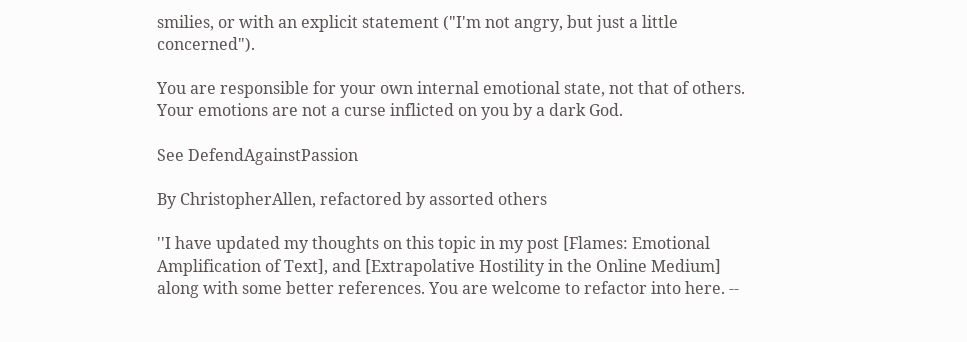smilies, or with an explicit statement ("I'm not angry, but just a little concerned").

You are responsible for your own internal emotional state, not that of others. Your emotions are not a curse inflicted on you by a dark God.

See DefendAgainstPassion

By ChristopherAllen, refactored by assorted others

''I have updated my thoughts on this topic in my post [Flames: Emotional Amplification of Text], and [Extrapolative Hostility in the Online Medium] along with some better references. You are welcome to refactor into here. --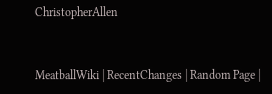ChristopherAllen


MeatballWiki | RecentChanges | Random Page |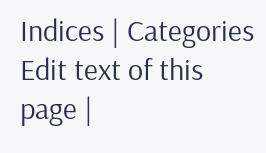Indices | Categories
Edit text of this page |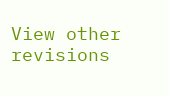View other revisions